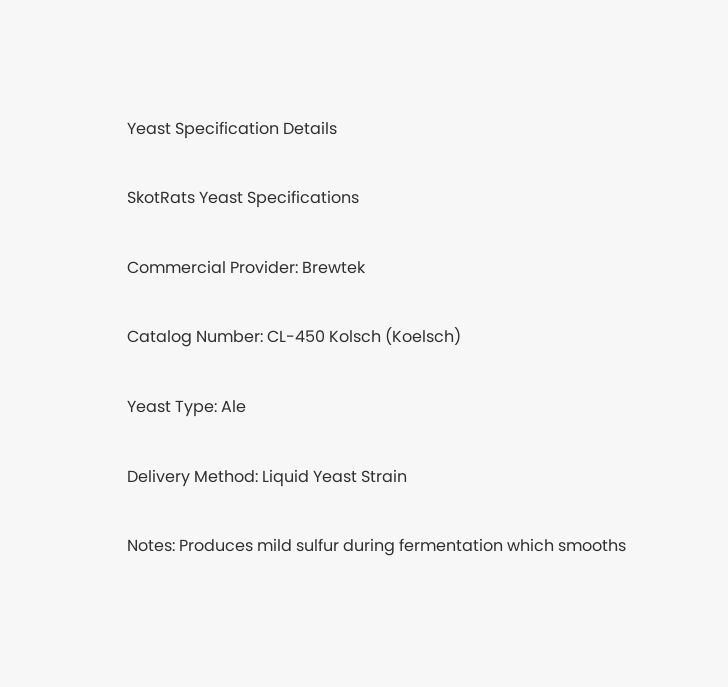Yeast Specification Details

SkotRats Yeast Specifications

Commercial Provider: Brewtek

Catalog Number: CL-450 Kolsch (Koelsch)

Yeast Type: Ale

Delivery Method: Liquid Yeast Strain

Notes: Produces mild sulfur during fermentation which smooths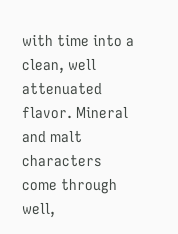with time into a clean, well attenuated flavor. Mineral and malt characters come through well,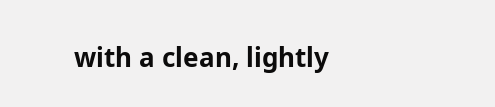with a clean, lightly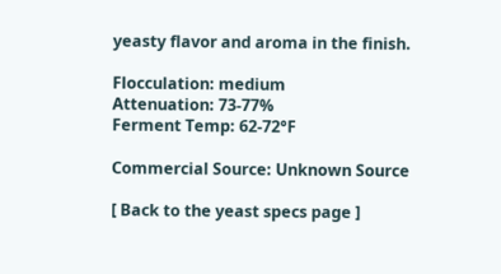yeasty flavor and aroma in the finish.

Flocculation: medium
Attenuation: 73-77%
Ferment Temp: 62-72°F

Commercial Source: Unknown Source

[ Back to the yeast specs page ]